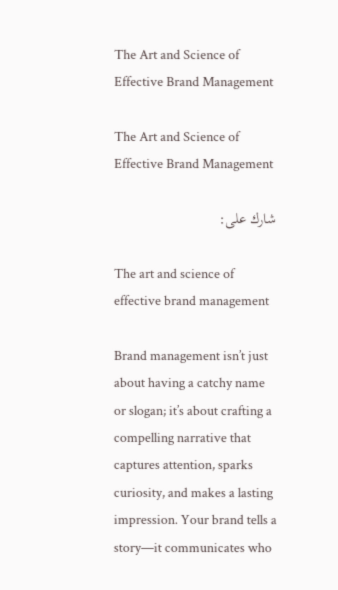The Art and Science of Effective Brand Management

The Art and Science of Effective Brand Management

شارك على:

The art and science of effective brand management

Brand management isn’t just about having a catchy name or slogan; it’s about crafting a compelling narrative that captures attention, sparks curiosity, and makes a lasting impression. Your brand tells a story—it communicates who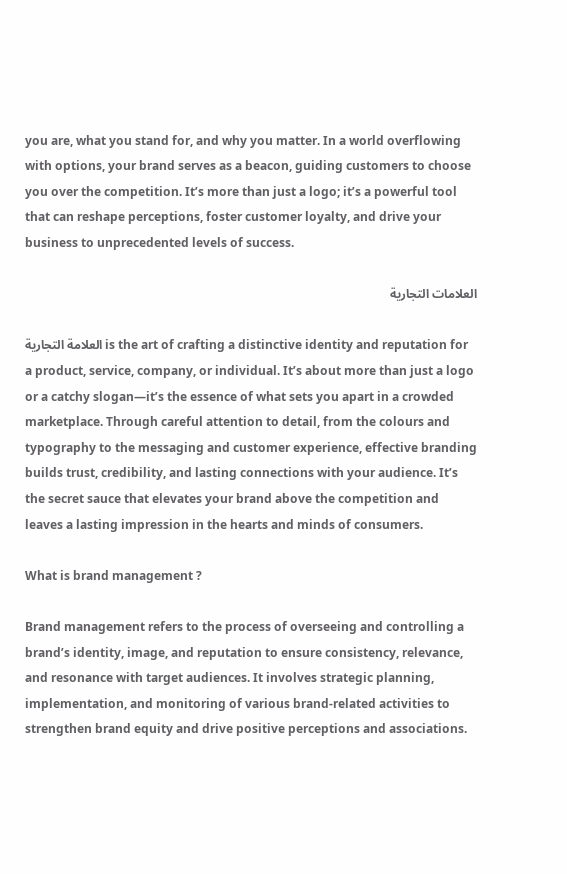you are, what you stand for, and why you matter. In a world overflowing with options, your brand serves as a beacon, guiding customers to choose you over the competition. It’s more than just a logo; it’s a powerful tool that can reshape perceptions, foster customer loyalty, and drive your business to unprecedented levels of success.

العلامات التجارية

العلامة التجارية is the art of crafting a distinctive identity and reputation for a product, service, company, or individual. It’s about more than just a logo or a catchy slogan—it’s the essence of what sets you apart in a crowded marketplace. Through careful attention to detail, from the colours and typography to the messaging and customer experience, effective branding builds trust, credibility, and lasting connections with your audience. It’s the secret sauce that elevates your brand above the competition and leaves a lasting impression in the hearts and minds of consumers.

What is brand management ?

Brand management refers to the process of overseeing and controlling a brand’s identity, image, and reputation to ensure consistency, relevance, and resonance with target audiences. It involves strategic planning, implementation, and monitoring of various brand-related activities to strengthen brand equity and drive positive perceptions and associations.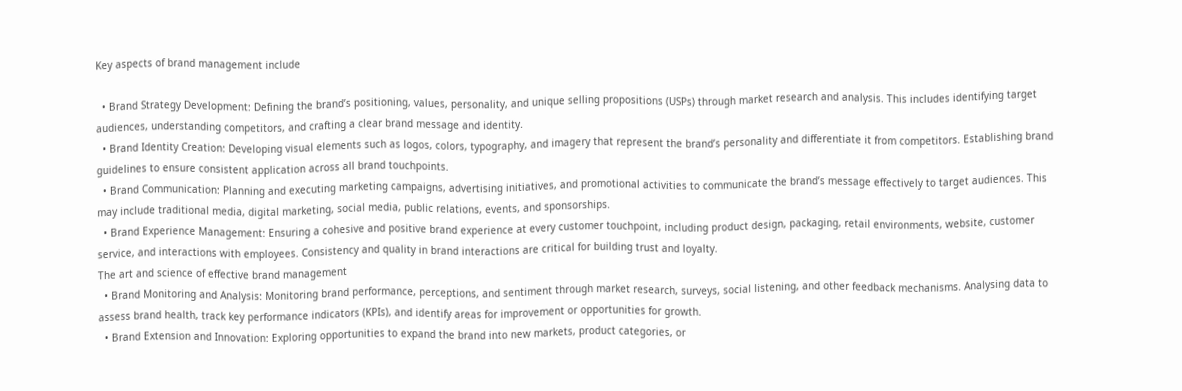Key aspects of brand management include

  • Brand Strategy Development: Defining the brand’s positioning, values, personality, and unique selling propositions (USPs) through market research and analysis. This includes identifying target audiences, understanding competitors, and crafting a clear brand message and identity.
  • Brand Identity Creation: Developing visual elements such as logos, colors, typography, and imagery that represent the brand’s personality and differentiate it from competitors. Establishing brand guidelines to ensure consistent application across all brand touchpoints.
  • Brand Communication: Planning and executing marketing campaigns, advertising initiatives, and promotional activities to communicate the brand’s message effectively to target audiences. This may include traditional media, digital marketing, social media, public relations, events, and sponsorships.
  • Brand Experience Management: Ensuring a cohesive and positive brand experience at every customer touchpoint, including product design, packaging, retail environments, website, customer service, and interactions with employees. Consistency and quality in brand interactions are critical for building trust and loyalty.
The art and science of effective brand management
  • Brand Monitoring and Analysis: Monitoring brand performance, perceptions, and sentiment through market research, surveys, social listening, and other feedback mechanisms. Analysing data to assess brand health, track key performance indicators (KPIs), and identify areas for improvement or opportunities for growth.
  • Brand Extension and Innovation: Exploring opportunities to expand the brand into new markets, product categories, or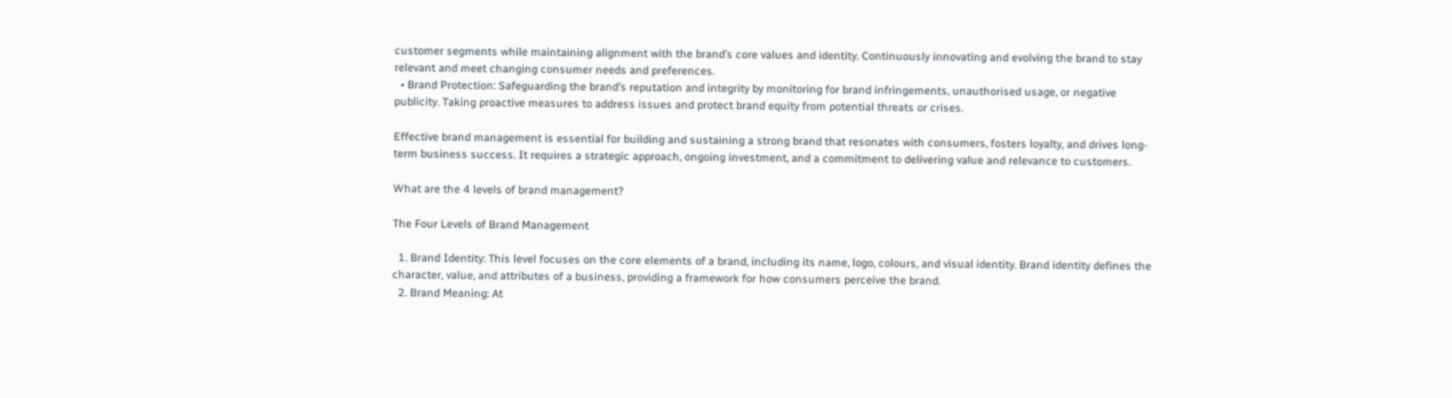customer segments while maintaining alignment with the brand’s core values and identity. Continuously innovating and evolving the brand to stay relevant and meet changing consumer needs and preferences.
  • Brand Protection: Safeguarding the brand’s reputation and integrity by monitoring for brand infringements, unauthorised usage, or negative publicity. Taking proactive measures to address issues and protect brand equity from potential threats or crises.

Effective brand management is essential for building and sustaining a strong brand that resonates with consumers, fosters loyalty, and drives long-term business success. It requires a strategic approach, ongoing investment, and a commitment to delivering value and relevance to customers.

What are the 4 levels of brand management?

The Four Levels of Brand Management

  1. Brand Identity: This level focuses on the core elements of a brand, including its name, logo, colours, and visual identity. Brand identity defines the character, value, and attributes of a business, providing a framework for how consumers perceive the brand.
  2. Brand Meaning: At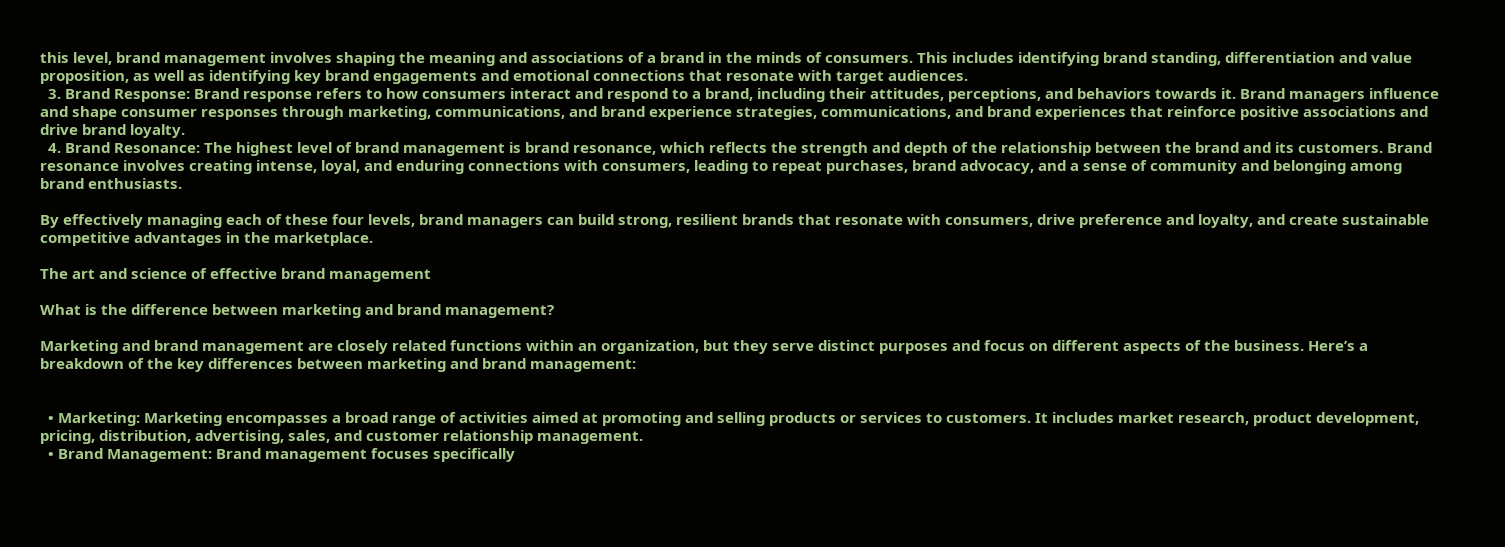this level, brand management involves shaping the meaning and associations of a brand in the minds of consumers. This includes identifying brand standing, differentiation and value proposition, as well as identifying key brand engagements and emotional connections that resonate with target audiences.
  3. Brand Response: Brand response refers to how consumers interact and respond to a brand, including their attitudes, perceptions, and behaviors towards it. Brand managers influence and shape consumer responses through marketing, communications, and brand experience strategies, communications, and brand experiences that reinforce positive associations and drive brand loyalty.
  4. Brand Resonance: The highest level of brand management is brand resonance, which reflects the strength and depth of the relationship between the brand and its customers. Brand resonance involves creating intense, loyal, and enduring connections with consumers, leading to repeat purchases, brand advocacy, and a sense of community and belonging among brand enthusiasts.

By effectively managing each of these four levels, brand managers can build strong, resilient brands that resonate with consumers, drive preference and loyalty, and create sustainable competitive advantages in the marketplace.

The art and science of effective brand management

What is the difference between marketing and brand management?

Marketing and brand management are closely related functions within an organization, but they serve distinct purposes and focus on different aspects of the business. Here’s a breakdown of the key differences between marketing and brand management:


  • Marketing: Marketing encompasses a broad range of activities aimed at promoting and selling products or services to customers. It includes market research, product development, pricing, distribution, advertising, sales, and customer relationship management.
  • Brand Management: Brand management focuses specifically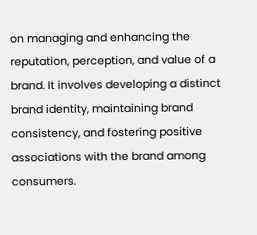on managing and enhancing the reputation, perception, and value of a brand. It involves developing a distinct brand identity, maintaining brand consistency, and fostering positive associations with the brand among consumers.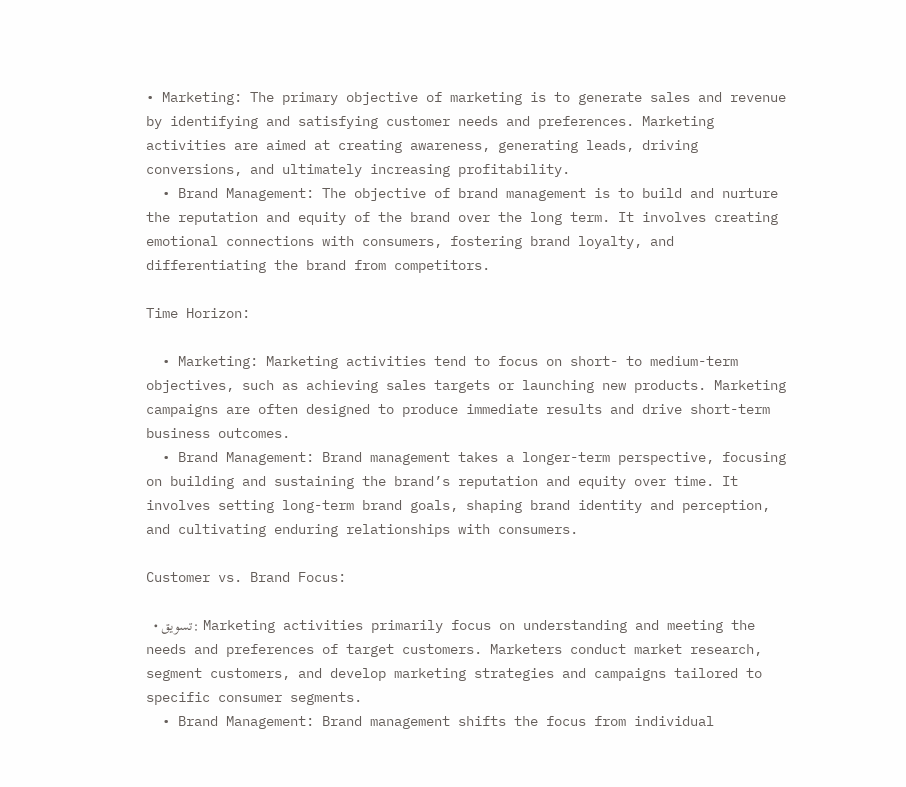• Marketing: The primary objective of marketing is to generate sales and revenue by identifying and satisfying customer needs and preferences. Marketing activities are aimed at creating awareness, generating leads, driving conversions, and ultimately increasing profitability.
  • Brand Management: The objective of brand management is to build and nurture the reputation and equity of the brand over the long term. It involves creating emotional connections with consumers, fostering brand loyalty, and differentiating the brand from competitors.

Time Horizon:

  • Marketing: Marketing activities tend to focus on short- to medium-term objectives, such as achieving sales targets or launching new products. Marketing campaigns are often designed to produce immediate results and drive short-term business outcomes.
  • Brand Management: Brand management takes a longer-term perspective, focusing on building and sustaining the brand’s reputation and equity over time. It involves setting long-term brand goals, shaping brand identity and perception, and cultivating enduring relationships with consumers.

Customer vs. Brand Focus:

  • تسويق: Marketing activities primarily focus on understanding and meeting the needs and preferences of target customers. Marketers conduct market research, segment customers, and develop marketing strategies and campaigns tailored to specific consumer segments.
  • Brand Management: Brand management shifts the focus from individual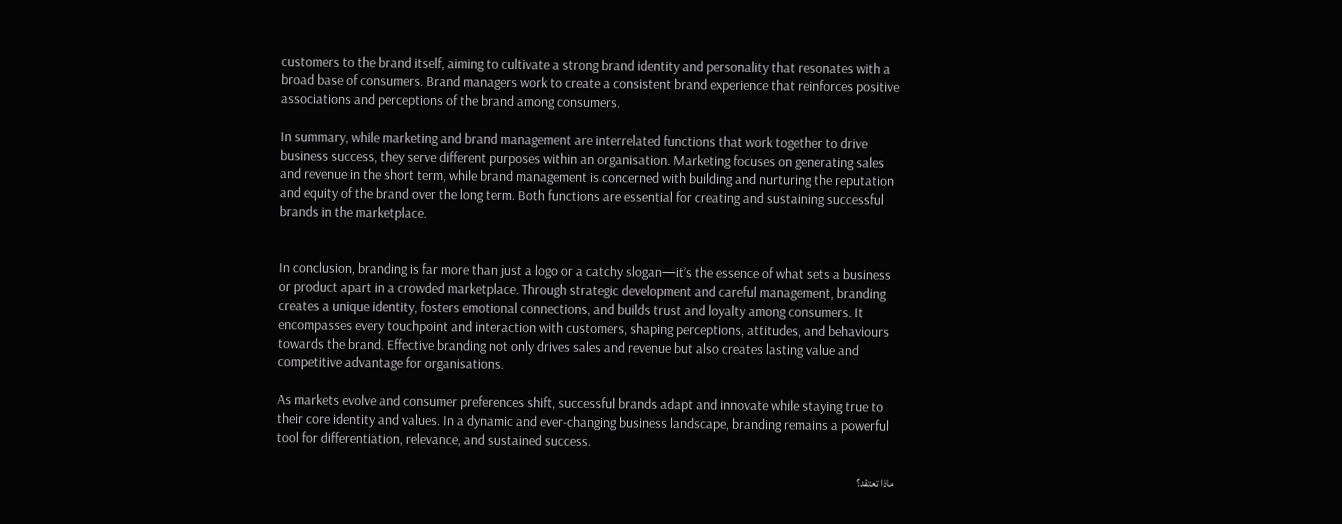customers to the brand itself, aiming to cultivate a strong brand identity and personality that resonates with a broad base of consumers. Brand managers work to create a consistent brand experience that reinforces positive associations and perceptions of the brand among consumers.

In summary, while marketing and brand management are interrelated functions that work together to drive business success, they serve different purposes within an organisation. Marketing focuses on generating sales and revenue in the short term, while brand management is concerned with building and nurturing the reputation and equity of the brand over the long term. Both functions are essential for creating and sustaining successful brands in the marketplace.


In conclusion, branding is far more than just a logo or a catchy slogan—it’s the essence of what sets a business or product apart in a crowded marketplace. Through strategic development and careful management, branding creates a unique identity, fosters emotional connections, and builds trust and loyalty among consumers. It encompasses every touchpoint and interaction with customers, shaping perceptions, attitudes, and behaviours towards the brand. Effective branding not only drives sales and revenue but also creates lasting value and competitive advantage for organisations.

As markets evolve and consumer preferences shift, successful brands adapt and innovate while staying true to their core identity and values. In a dynamic and ever-changing business landscape, branding remains a powerful tool for differentiation, relevance, and sustained success.

ماذا تعتقد؟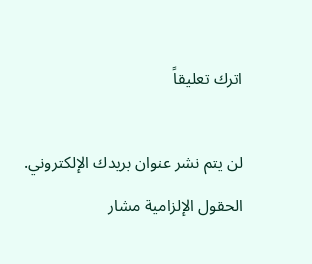اترك تعليقاً

لن يتم نشر عنوان بريدك الإلكتروني. الحقول الإلزامية مشار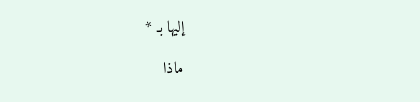إليها بـ *

ماذا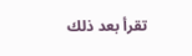تقرأ بعد ذلك